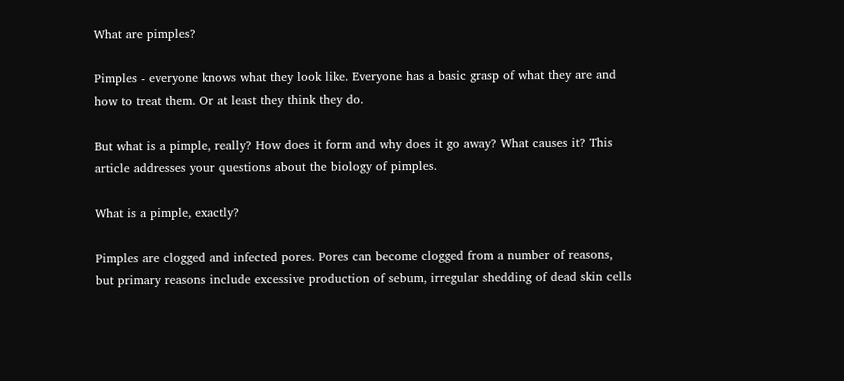What are pimples?

Pimples - everyone knows what they look like. Everyone has a basic grasp of what they are and how to treat them. Or at least they think they do.

But what is a pimple, really? How does it form and why does it go away? What causes it? This article addresses your questions about the biology of pimples.

What is a pimple, exactly?

Pimples are clogged and infected pores. Pores can become clogged from a number of reasons, but primary reasons include excessive production of sebum, irregular shedding of dead skin cells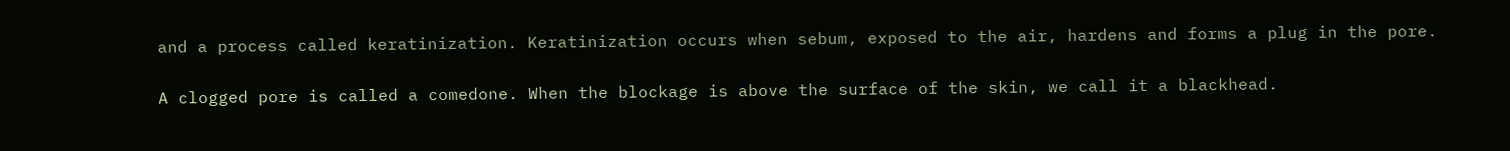and a process called keratinization. Keratinization occurs when sebum, exposed to the air, hardens and forms a plug in the pore.

A clogged pore is called a comedone. When the blockage is above the surface of the skin, we call it a blackhead.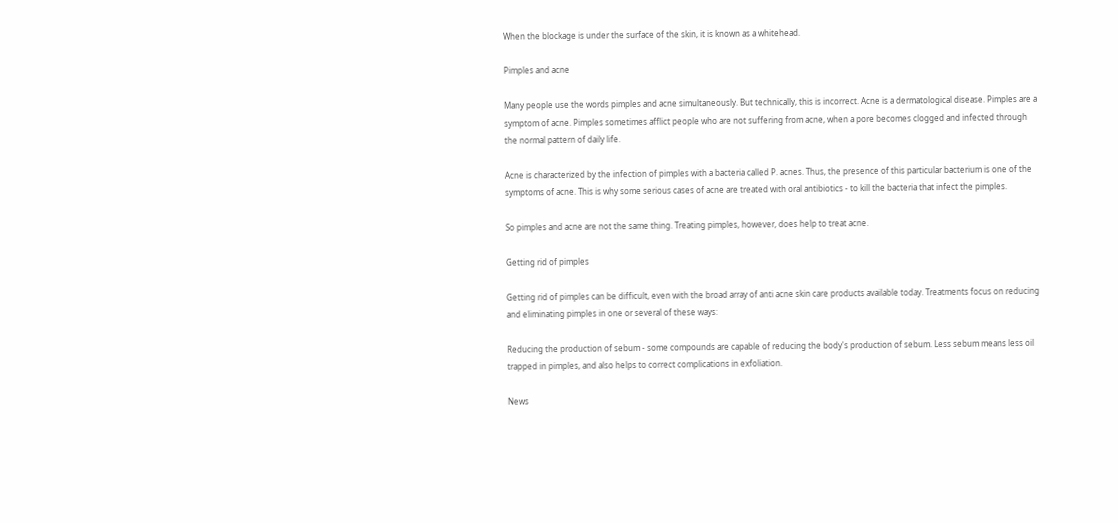When the blockage is under the surface of the skin, it is known as a whitehead.

Pimples and acne

Many people use the words pimples and acne simultaneously. But technically, this is incorrect. Acne is a dermatological disease. Pimples are a symptom of acne. Pimples sometimes afflict people who are not suffering from acne, when a pore becomes clogged and infected through the normal pattern of daily life.

Acne is characterized by the infection of pimples with a bacteria called P. acnes. Thus, the presence of this particular bacterium is one of the symptoms of acne. This is why some serious cases of acne are treated with oral antibiotics - to kill the bacteria that infect the pimples.

So pimples and acne are not the same thing. Treating pimples, however, does help to treat acne.

Getting rid of pimples

Getting rid of pimples can be difficult, even with the broad array of anti acne skin care products available today. Treatments focus on reducing and eliminating pimples in one or several of these ways:

Reducing the production of sebum - some compounds are capable of reducing the body's production of sebum. Less sebum means less oil trapped in pimples, and also helps to correct complications in exfoliation.

News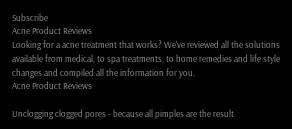Subscribe
Acne Product Reviews
Looking for a acne treatment that works? We've reviewed all the solutions available from medical, to spa treatments, to home remedies and life style changes and compiled all the information for you.
Acne Product Reviews

Unclogging clogged pores - because all pimples are the result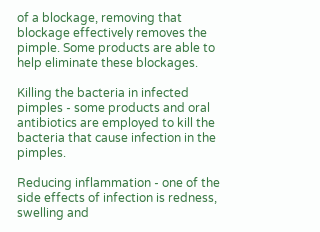of a blockage, removing that blockage effectively removes the pimple. Some products are able to help eliminate these blockages.

Killing the bacteria in infected pimples - some products and oral antibiotics are employed to kill the bacteria that cause infection in the pimples.

Reducing inflammation - one of the side effects of infection is redness, swelling and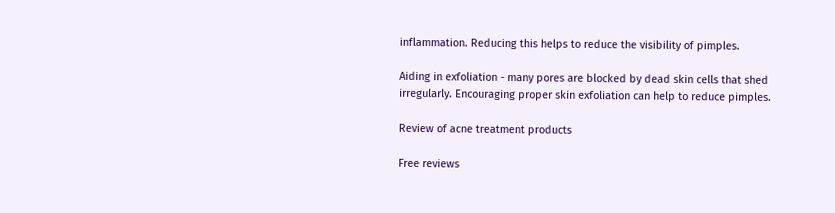inflammation. Reducing this helps to reduce the visibility of pimples.

Aiding in exfoliation - many pores are blocked by dead skin cells that shed irregularly. Encouraging proper skin exfoliation can help to reduce pimples.

Review of acne treatment products

Free reviews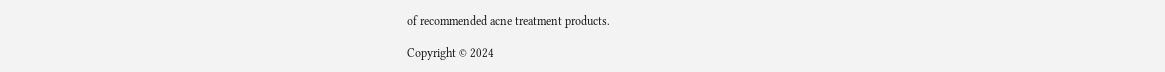of recommended acne treatment products.

Copyright © 2024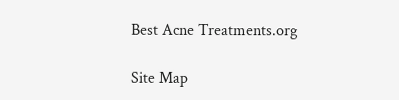Best Acne Treatments.org

Site Map